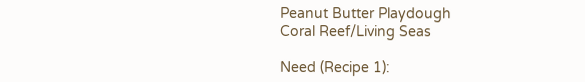Peanut Butter Playdough
Coral Reef/Living Seas

Need (Recipe 1):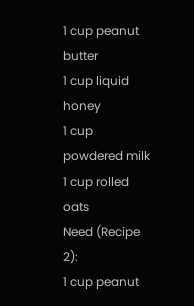1 cup peanut butter
1 cup liquid honey
1 cup powdered milk
1 cup rolled oats
Need (Recipe 2):
1 cup peanut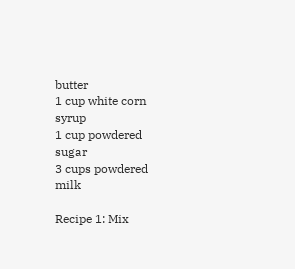butter
1 cup white corn syrup
1 cup powdered sugar
3 cups powdered milk

Recipe 1: Mix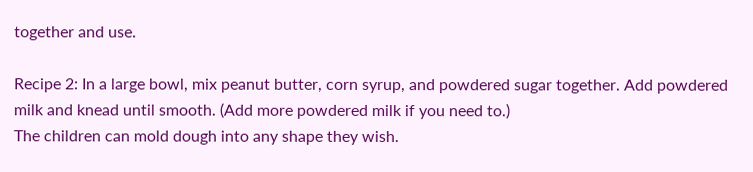together and use.

Recipe 2: In a large bowl, mix peanut butter, corn syrup, and powdered sugar together. Add powdered milk and knead until smooth. (Add more powdered milk if you need to.)
The children can mold dough into any shape they wish.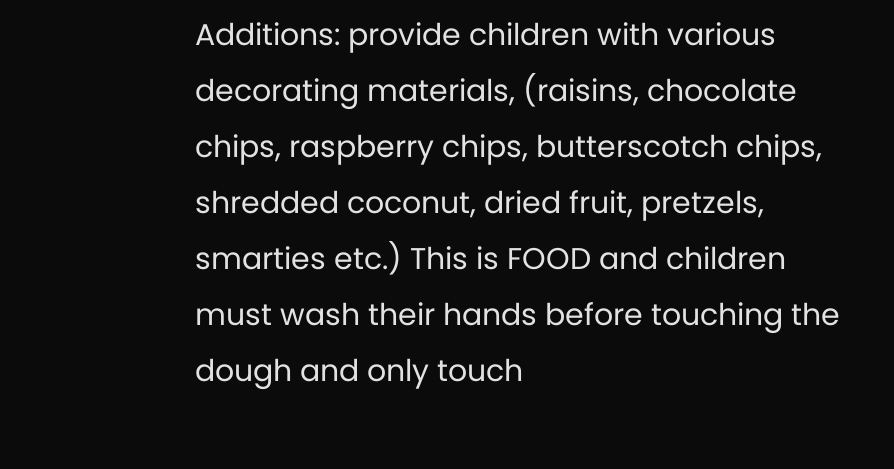Additions: provide children with various decorating materials, (raisins, chocolate chips, raspberry chips, butterscotch chips, shredded coconut, dried fruit, pretzels, smarties etc.) This is FOOD and children must wash their hands before touching the dough and only touch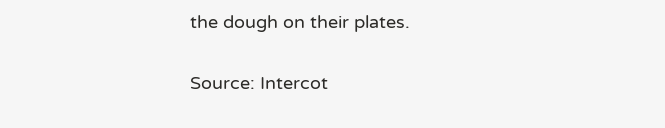the dough on their plates.

Source: Intercot